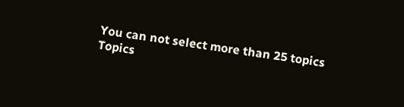You can not select more than 25 topics Topics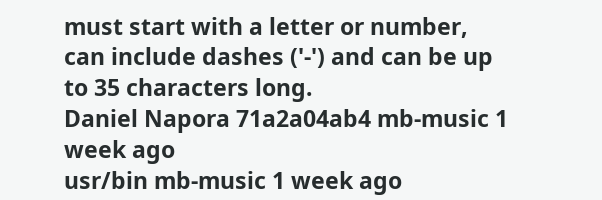must start with a letter or number, can include dashes ('-') and can be up to 35 characters long.
Daniel Napora 71a2a04ab4 mb-music 1 week ago
usr/bin mb-music 1 week ago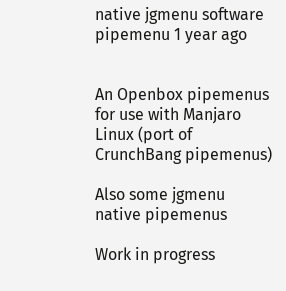native jgmenu software pipemenu 1 year ago


An Openbox pipemenus for use with Manjaro Linux (port of CrunchBang pipemenus)

Also some jgmenu native pipemenus

Work in progress